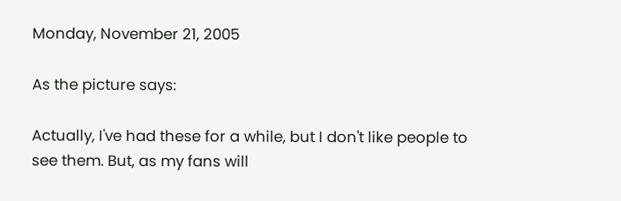Monday, November 21, 2005

As the picture says:

Actually, I've had these for a while, but I don't like people to see them. But, as my fans will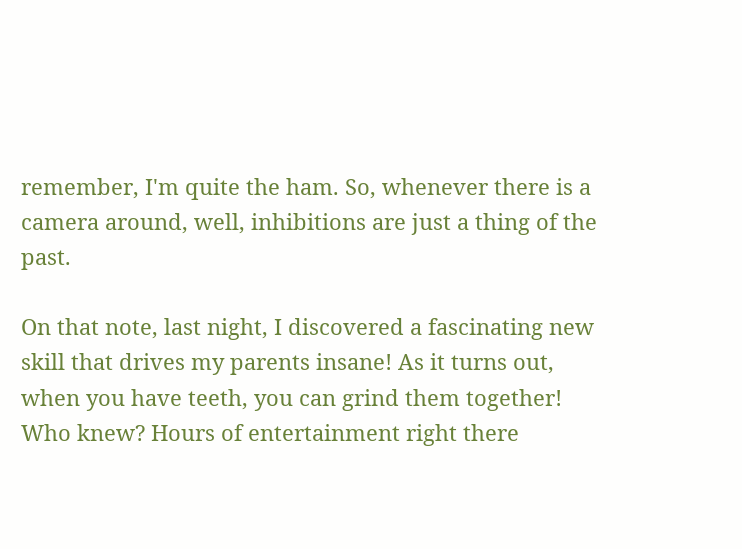remember, I'm quite the ham. So, whenever there is a camera around, well, inhibitions are just a thing of the past.

On that note, last night, I discovered a fascinating new skill that drives my parents insane! As it turns out, when you have teeth, you can grind them together! Who knew? Hours of entertainment right there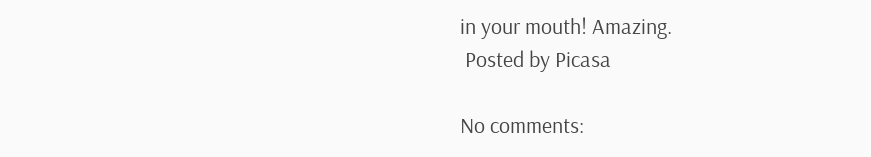in your mouth! Amazing.
 Posted by Picasa

No comments: